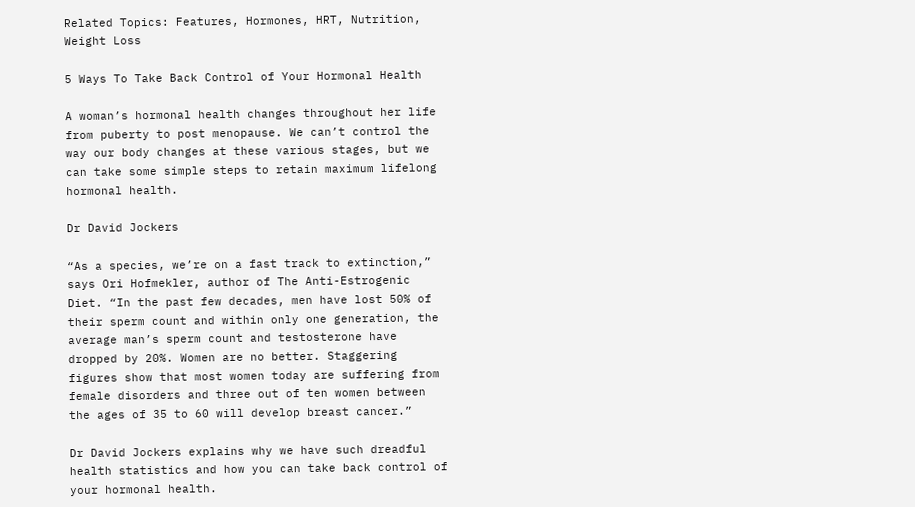Related Topics: Features, Hormones, HRT, Nutrition, Weight Loss

5 Ways To Take Back Control of Your Hormonal Health

A woman’s hormonal health changes throughout her life from puberty to post menopause. We can’t control the way our body changes at these various stages, but we can take some simple steps to retain maximum lifelong hormonal health.

Dr David Jockers

“As a species, we’re on a fast track to extinction,” says Ori Hofmekler, author of The Anti-Estrogenic Diet. “In the past few decades, men have lost 50% of their sperm count and within only one generation, the average man’s sperm count and testosterone have dropped by 20%. Women are no better. Staggering figures show that most women today are suffering from female disorders and three out of ten women between the ages of 35 to 60 will develop breast cancer.”

Dr David Jockers explains why we have such dreadful health statistics and how you can take back control of your hormonal health.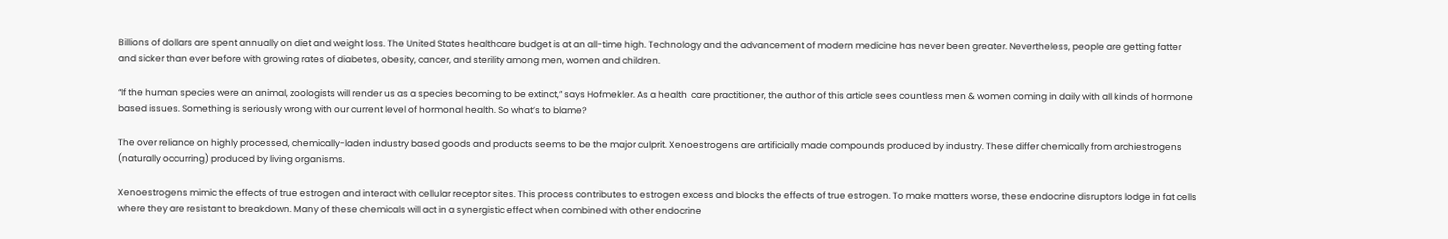Billions of dollars are spent annually on diet and weight loss. The United States healthcare budget is at an all-time high. Technology and the advancement of modern medicine has never been greater. Nevertheless, people are getting fatter and sicker than ever before with growing rates of diabetes, obesity, cancer, and sterility among men, women and children.

“If the human species were an animal, zoologists will render us as a species becoming to be extinct,” says Hofmekler. As a health  care practitioner, the author of this article sees countless men & women coming in daily with all kinds of hormone based issues. Something is seriously wrong with our current level of hormonal health. So what’s to blame?

The over reliance on highly processed, chemically-laden industry based goods and products seems to be the major culprit. Xenoestrogens are artificially made compounds produced by industry. These differ chemically from archiestrogens (naturally occurring) produced by living organisms.

Xenoestrogens mimic the effects of true estrogen and interact with cellular receptor sites. This process contributes to estrogen excess and blocks the effects of true estrogen. To make matters worse, these endocrine disruptors lodge in fat cells where they are resistant to breakdown. Many of these chemicals will act in a synergistic effect when combined with other endocrine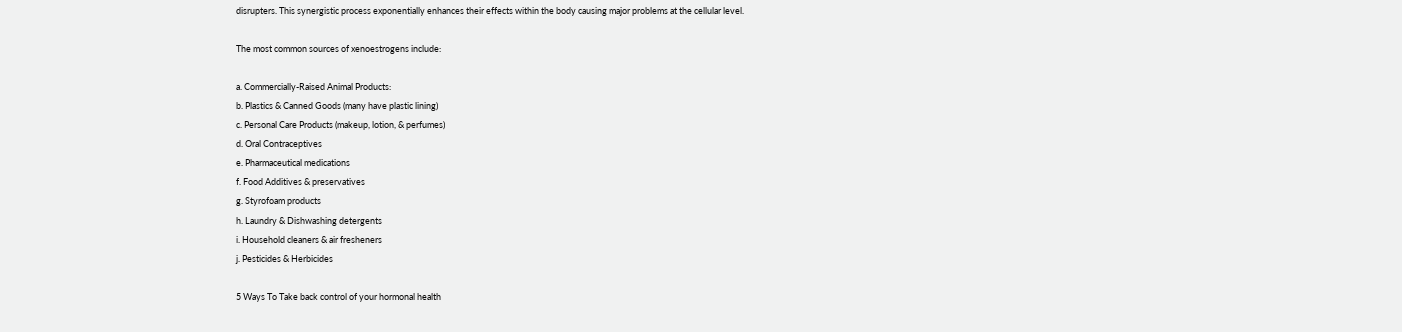disrupters. This synergistic process exponentially enhances their effects within the body causing major problems at the cellular level.

The most common sources of xenoestrogens include:

a. Commercially-Raised Animal Products:
b. Plastics & Canned Goods (many have plastic lining)
c. Personal Care Products (makeup, lotion, & perfumes)
d. Oral Contraceptives
e. Pharmaceutical medications
f. Food Additives & preservatives
g. Styrofoam products
h. Laundry & Dishwashing detergents
i. Household cleaners & air fresheners
j. Pesticides & Herbicides

5 Ways To Take back control of your hormonal health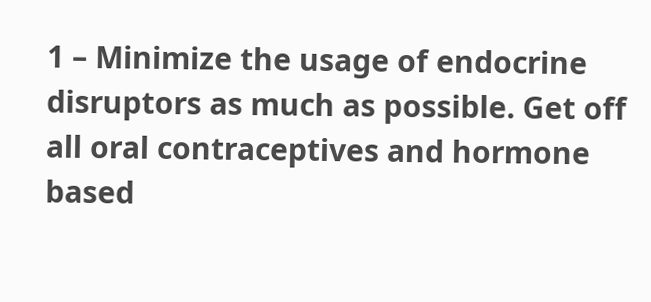1 – Minimize the usage of endocrine disruptors as much as possible. Get off all oral contraceptives and hormone based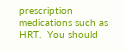prescription medications such as HRT.  You should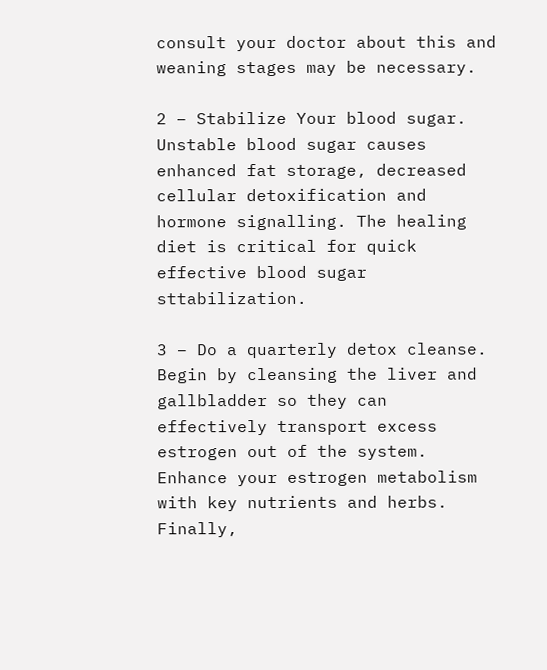consult your doctor about this and weaning stages may be necessary.

2 – Stabilize Your blood sugar. Unstable blood sugar causes enhanced fat storage, decreased cellular detoxification and hormone signalling. The healing diet is critical for quick effective blood sugar sttabilization.

3 – Do a quarterly detox cleanse. Begin by cleansing the liver and gallbladder so they can effectively transport excess estrogen out of the system. Enhance your estrogen metabolism with key nutrients and herbs. Finally,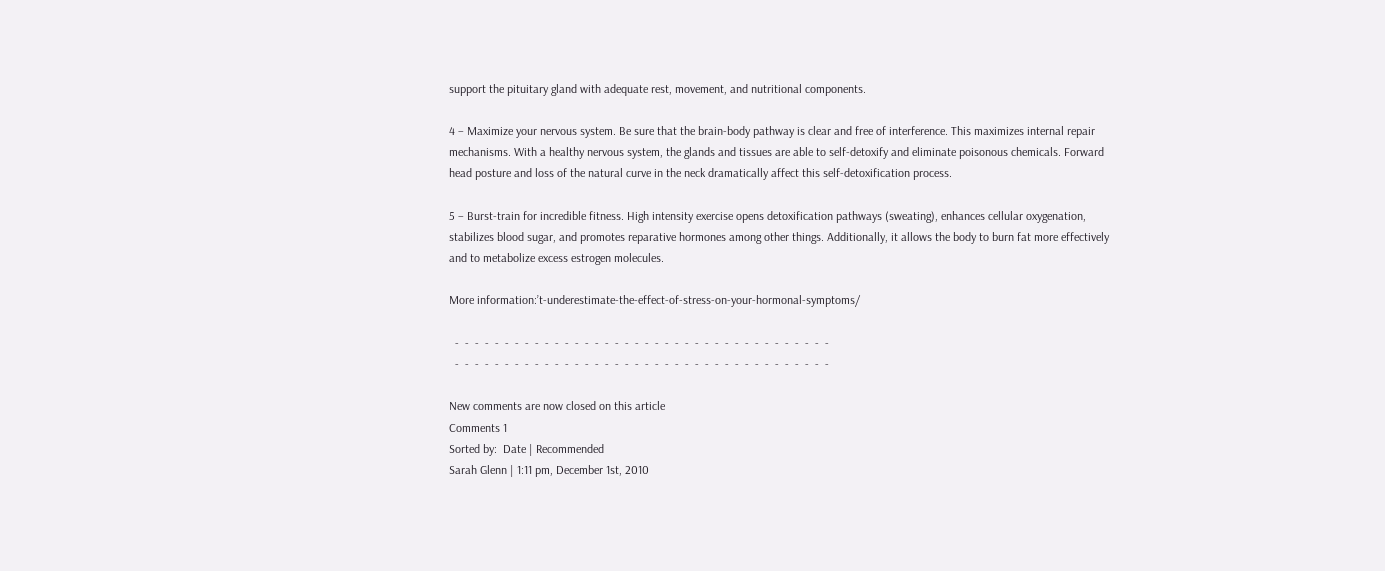support the pituitary gland with adequate rest, movement, and nutritional components.

4 – Maximize your nervous system. Be sure that the brain-body pathway is clear and free of interference. This maximizes internal repair mechanisms. With a healthy nervous system, the glands and tissues are able to self-detoxify and eliminate poisonous chemicals. Forward head posture and loss of the natural curve in the neck dramatically affect this self-detoxification process.

5 – Burst-train for incredible fitness. High intensity exercise opens detoxification pathways (sweating), enhances cellular oxygenation, stabilizes blood sugar, and promotes reparative hormones among other things. Additionally, it allows the body to burn fat more effectively and to metabolize excess estrogen molecules.

More information:’t-underestimate-the-effect-of-stress-on-your-hormonal-symptoms/

  -  -  -  -  -  -  -  -  -  -  -  -  -  -  -  -  -  -  -  -  -  -  -  -  -  -  -  -  -  -  -  -  -  -  -  -  -  -
  -  -  -  -  -  -  -  -  -  -  -  -  -  -  -  -  -  -  -  -  -  -  -  -  -  -  -  -  -  -  -  -  -  -  -  -  -  -

New comments are now closed on this article
Comments 1
Sorted by:  Date | Recommended
Sarah Glenn | 1:11 pm, December 1st, 2010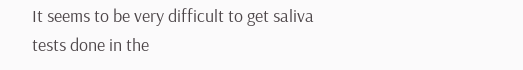It seems to be very difficult to get saliva tests done in the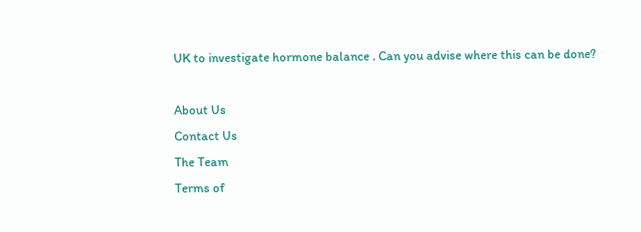UK to investigate hormone balance . Can you advise where this can be done?

About Us
Contact Us
The Team
Terms of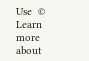Use  ©
Learn more about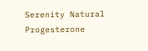Serenity Natural Progesterone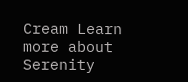Cream Learn more about Serenity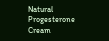Natural Progesterone Cream